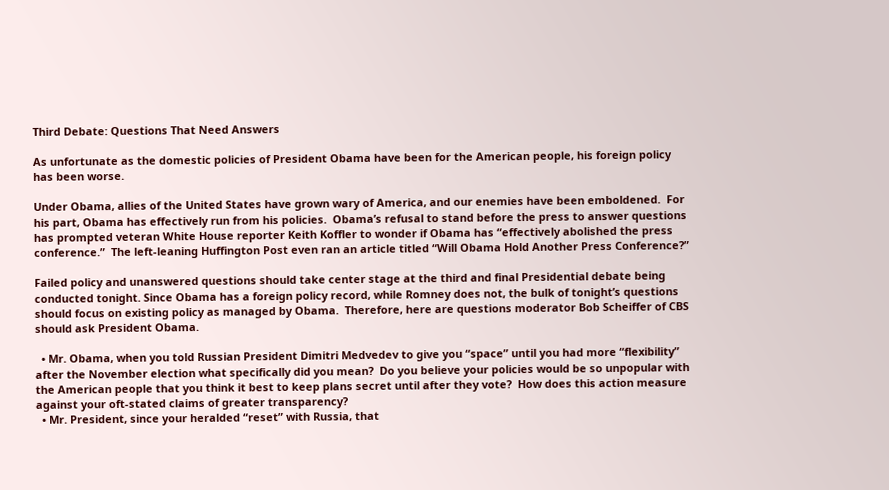Third Debate: Questions That Need Answers

As unfortunate as the domestic policies of President Obama have been for the American people, his foreign policy has been worse.

Under Obama, allies of the United States have grown wary of America, and our enemies have been emboldened.  For his part, Obama has effectively run from his policies.  Obama’s refusal to stand before the press to answer questions has prompted veteran White House reporter Keith Koffler to wonder if Obama has “effectively abolished the press conference.”  The left-leaning Huffington Post even ran an article titled “Will Obama Hold Another Press Conference?”

Failed policy and unanswered questions should take center stage at the third and final Presidential debate being conducted tonight. Since Obama has a foreign policy record, while Romney does not, the bulk of tonight’s questions should focus on existing policy as managed by Obama.  Therefore, here are questions moderator Bob Scheiffer of CBS should ask President Obama.

  • Mr. Obama, when you told Russian President Dimitri Medvedev to give you “space” until you had more “flexibility” after the November election what specifically did you mean?  Do you believe your policies would be so unpopular with the American people that you think it best to keep plans secret until after they vote?  How does this action measure against your oft-stated claims of greater transparency?
  • Mr. President, since your heralded “reset” with Russia, that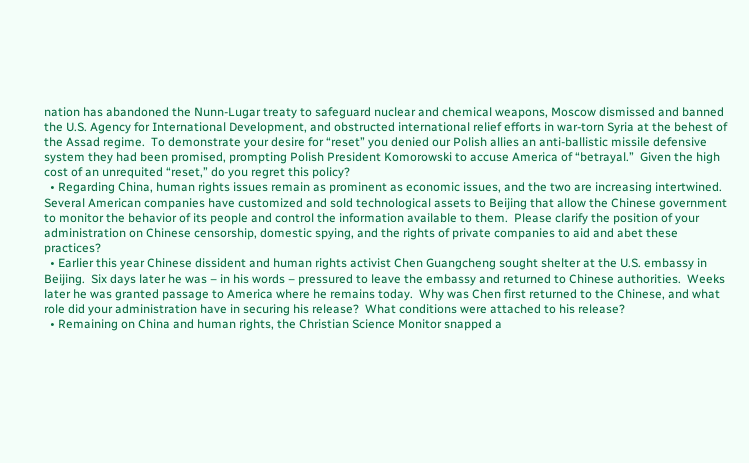nation has abandoned the Nunn-Lugar treaty to safeguard nuclear and chemical weapons, Moscow dismissed and banned the U.S. Agency for International Development, and obstructed international relief efforts in war-torn Syria at the behest of the Assad regime.  To demonstrate your desire for “reset” you denied our Polish allies an anti-ballistic missile defensive system they had been promised, prompting Polish President Komorowski to accuse America of “betrayal.”  Given the high cost of an unrequited “reset,” do you regret this policy?
  • Regarding China, human rights issues remain as prominent as economic issues, and the two are increasing intertwined.  Several American companies have customized and sold technological assets to Beijing that allow the Chinese government to monitor the behavior of its people and control the information available to them.  Please clarify the position of your administration on Chinese censorship, domestic spying, and the rights of private companies to aid and abet these practices?
  • Earlier this year Chinese dissident and human rights activist Chen Guangcheng sought shelter at the U.S. embassy in Beijing.  Six days later he was – in his words – pressured to leave the embassy and returned to Chinese authorities.  Weeks later he was granted passage to America where he remains today.  Why was Chen first returned to the Chinese, and what role did your administration have in securing his release?  What conditions were attached to his release?
  • Remaining on China and human rights, the Christian Science Monitor snapped a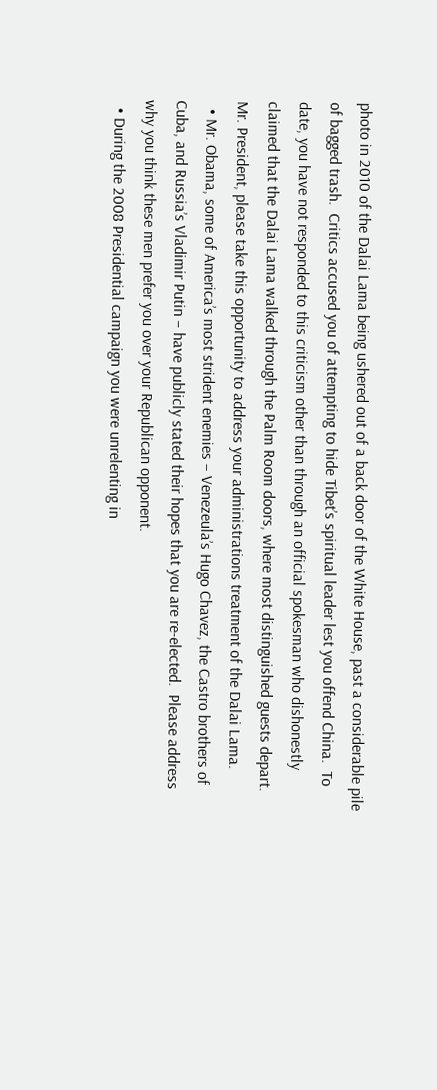photo in 2010 of the Dalai Lama being ushered out of a back door of the White House, past a considerable pile of bagged trash.  Critics accused you of attempting to hide Tibet’s spiritual leader lest you offend China.  To date, you have not responded to this criticism other than through an official spokesman who dishonestly claimed that the Dalai Lama walked through the Palm Room doors, where most distinguished guests depart.  Mr. President, please take this opportunity to address your administrations treatment of the Dalai Lama.
  • Mr. Obama, some of America’s most strident enemies – Venezeula’s Hugo Chavez, the Castro brothers of Cuba, and Russia’s Vladimir Putin – have publicly stated their hopes that you are re-elected.  Please address why you think these men prefer you over your Republican opponent.
  • During the 2008 Presidential campaign you were unrelenting in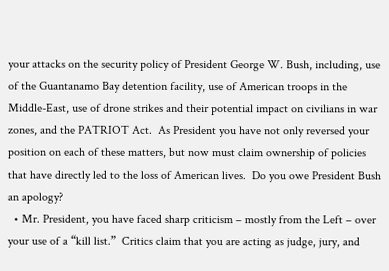your attacks on the security policy of President George W. Bush, including, use of the Guantanamo Bay detention facility, use of American troops in the Middle-East, use of drone strikes and their potential impact on civilians in war zones, and the PATRIOT Act.  As President you have not only reversed your position on each of these matters, but now must claim ownership of policies that have directly led to the loss of American lives.  Do you owe President Bush an apology?
  • Mr. President, you have faced sharp criticism – mostly from the Left – over your use of a “kill list.”  Critics claim that you are acting as judge, jury, and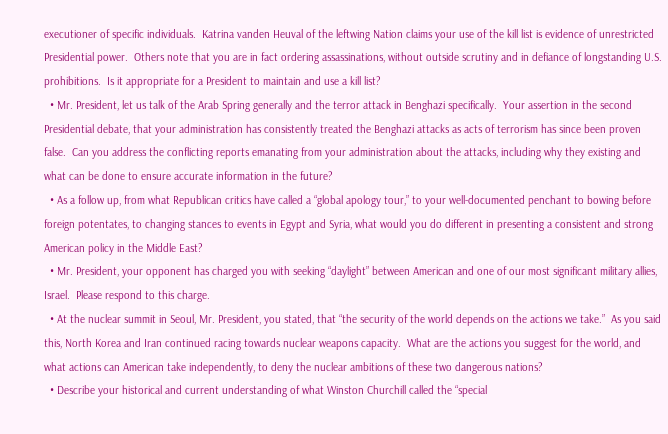executioner of specific individuals.  Katrina vanden Heuval of the leftwing Nation claims your use of the kill list is evidence of unrestricted Presidential power.  Others note that you are in fact ordering assassinations, without outside scrutiny and in defiance of longstanding U.S. prohibitions.  Is it appropriate for a President to maintain and use a kill list?
  • Mr. President, let us talk of the Arab Spring generally and the terror attack in Benghazi specifically.  Your assertion in the second Presidential debate, that your administration has consistently treated the Benghazi attacks as acts of terrorism has since been proven false.  Can you address the conflicting reports emanating from your administration about the attacks, including why they existing and what can be done to ensure accurate information in the future?
  • As a follow up, from what Republican critics have called a “global apology tour,” to your well-documented penchant to bowing before foreign potentates, to changing stances to events in Egypt and Syria, what would you do different in presenting a consistent and strong American policy in the Middle East?
  • Mr. President, your opponent has charged you with seeking “daylight” between American and one of our most significant military allies, Israel.  Please respond to this charge.
  • At the nuclear summit in Seoul, Mr. President, you stated, that “the security of the world depends on the actions we take.”  As you said this, North Korea and Iran continued racing towards nuclear weapons capacity.  What are the actions you suggest for the world, and what actions can American take independently, to deny the nuclear ambitions of these two dangerous nations?
  • Describe your historical and current understanding of what Winston Churchill called the “special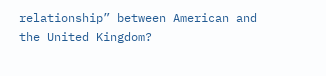relationship” between American and the United Kingdom?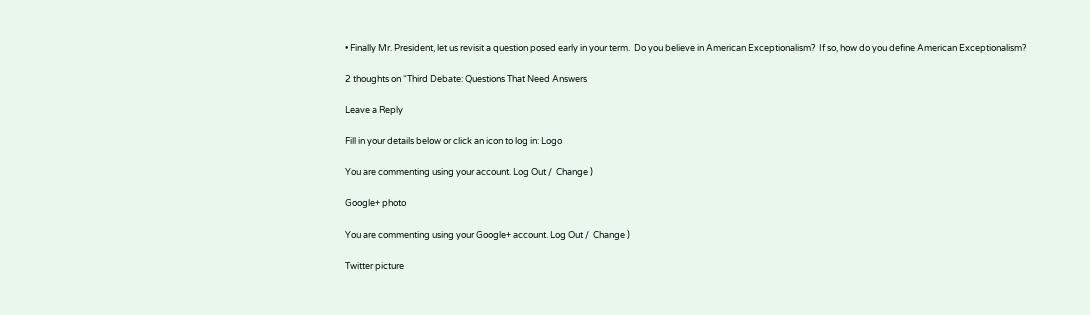• Finally Mr. President, let us revisit a question posed early in your term.  Do you believe in American Exceptionalism?  If so, how do you define American Exceptionalism?

2 thoughts on “Third Debate: Questions That Need Answers

Leave a Reply

Fill in your details below or click an icon to log in: Logo

You are commenting using your account. Log Out /  Change )

Google+ photo

You are commenting using your Google+ account. Log Out /  Change )

Twitter picture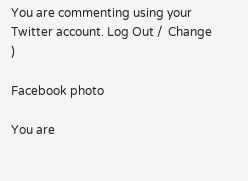You are commenting using your Twitter account. Log Out /  Change )

Facebook photo

You are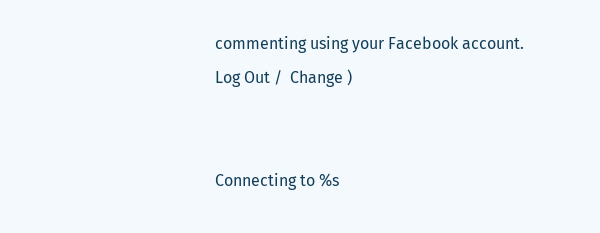commenting using your Facebook account. Log Out /  Change )


Connecting to %s